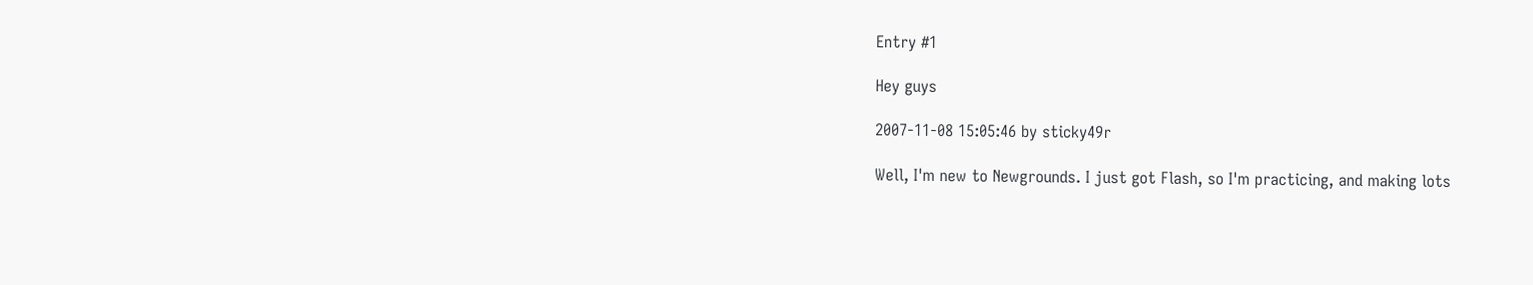Entry #1

Hey guys

2007-11-08 15:05:46 by sticky49r

Well, I'm new to Newgrounds. I just got Flash, so I'm practicing, and making lots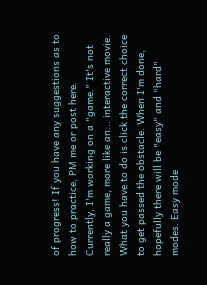of progress! If you have any suggestions as to how to practice, PM me or post here.
Currently, I'm working on a "game." It's not really a game, more like an... interactive movie. What you have to do is click the correct choice to get passed the obstacle. When I'm done, hopefully there will be "easy" and "hard" modes. Easy mode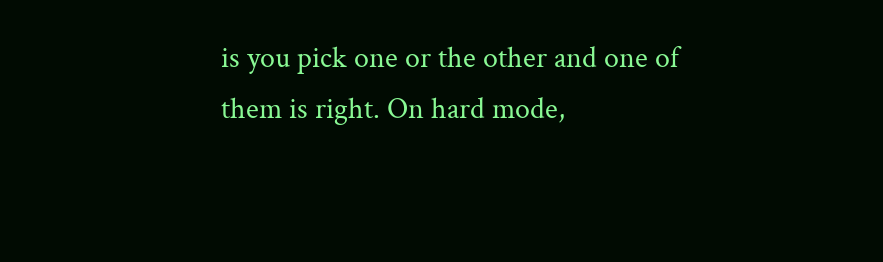is you pick one or the other and one of them is right. On hard mode,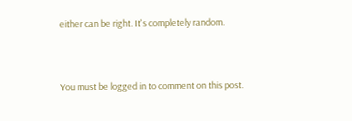either can be right. It's completely random.


You must be logged in to comment on this post.